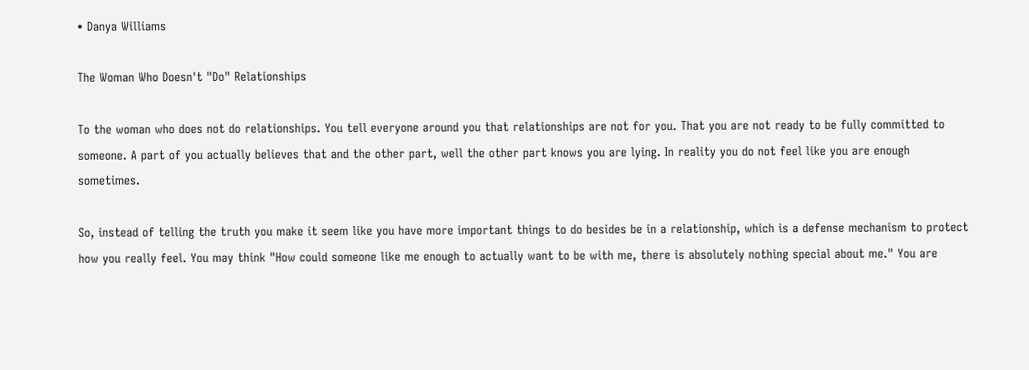• Danya Williams

The Woman Who Doesn't "Do" Relationships

To the woman who does not do relationships. You tell everyone around you that relationships are not for you. That you are not ready to be fully committed to someone. A part of you actually believes that and the other part, well the other part knows you are lying. In reality you do not feel like you are enough sometimes.

So, instead of telling the truth you make it seem like you have more important things to do besides be in a relationship, which is a defense mechanism to protect how you really feel. You may think "How could someone like me enough to actually want to be with me, there is absolutely nothing special about me." You are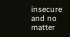insecure and no matter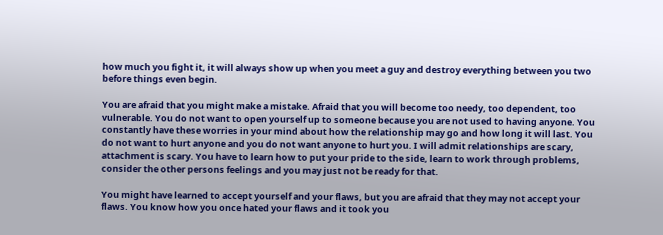how much you fight it, it will always show up when you meet a guy and destroy everything between you two before things even begin.

You are afraid that you might make a mistake. Afraid that you will become too needy, too dependent, too vulnerable. You do not want to open yourself up to someone because you are not used to having anyone. You constantly have these worries in your mind about how the relationship may go and how long it will last. You do not want to hurt anyone and you do not want anyone to hurt you. I will admit relationships are scary, attachment is scary. You have to learn how to put your pride to the side, learn to work through problems, consider the other persons feelings and you may just not be ready for that.

You might have learned to accept yourself and your flaws, but you are afraid that they may not accept your flaws. You know how you once hated your flaws and it took you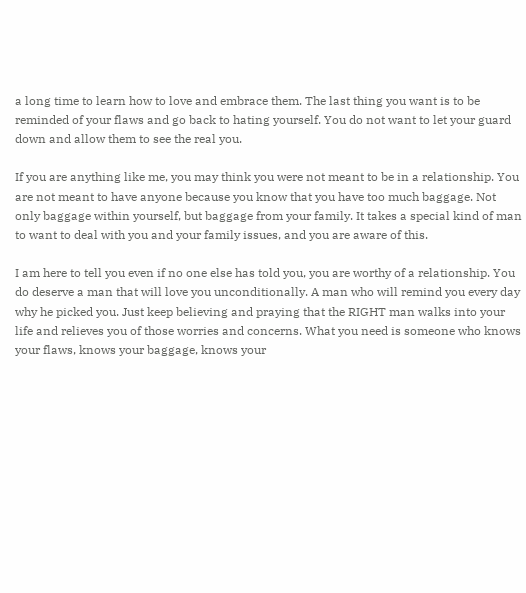a long time to learn how to love and embrace them. The last thing you want is to be reminded of your flaws and go back to hating yourself. You do not want to let your guard down and allow them to see the real you.

If you are anything like me, you may think you were not meant to be in a relationship. You are not meant to have anyone because you know that you have too much baggage. Not only baggage within yourself, but baggage from your family. It takes a special kind of man to want to deal with you and your family issues, and you are aware of this.

I am here to tell you even if no one else has told you, you are worthy of a relationship. You do deserve a man that will love you unconditionally. A man who will remind you every day why he picked you. Just keep believing and praying that the RIGHT man walks into your life and relieves you of those worries and concerns. What you need is someone who knows your flaws, knows your baggage, knows your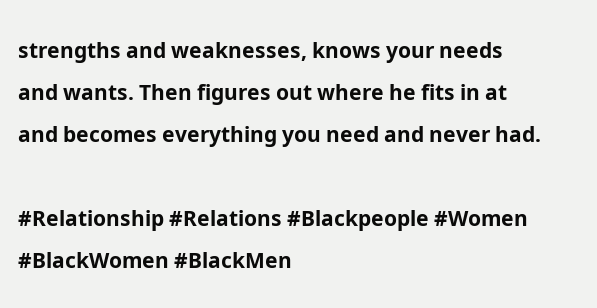strengths and weaknesses, knows your needs and wants. Then figures out where he fits in at and becomes everything you need and never had.

#Relationship #Relations #Blackpeople #Women #BlackWomen #BlackMen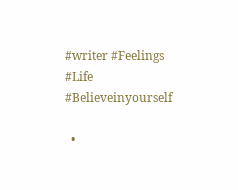#writer #Feelings #Life #Believeinyourself

  •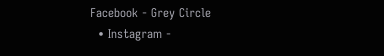Facebook - Grey Circle
  • Instagram -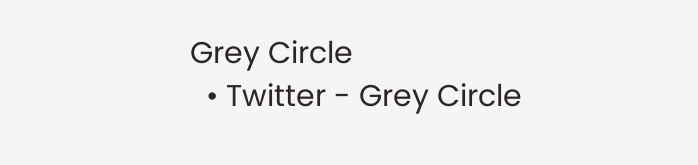Grey Circle
  • Twitter - Grey Circle